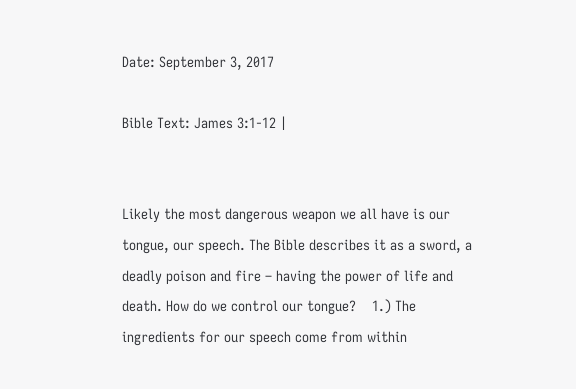Date: September 3, 2017

Bible Text: James 3:1-12 |


Likely the most dangerous weapon we all have is our tongue, our speech. The Bible describes it as a sword, a deadly poison and fire – having the power of life and death. How do we control our tongue?    1.) The ingredients for our speech come from within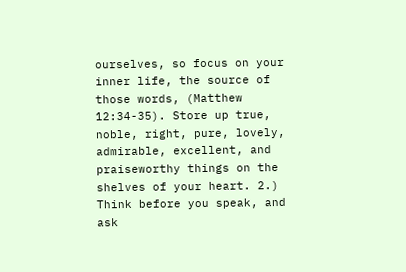ourselves, so focus on your inner life, the source of those words, (Matthew 12:34-35). Store up true, noble, right, pure, lovely, admirable, excellent, and praiseworthy things on the shelves of your heart. 2.) Think before you speak, and ask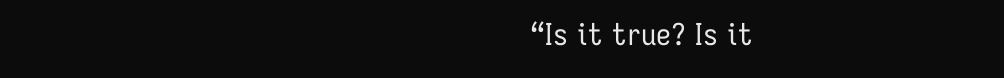“Is it true? Is it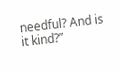needful? And is it kind?”